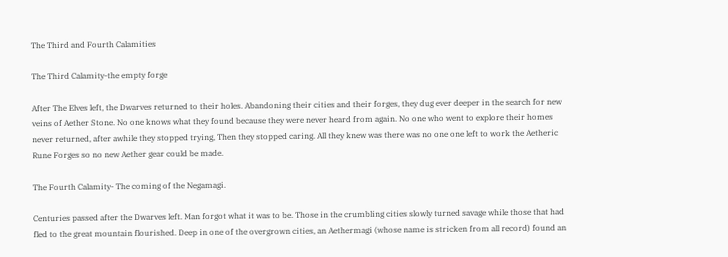The Third and Fourth Calamities

The Third Calamity-the empty forge

After The Elves left, the Dwarves returned to their holes. Abandoning their cities and their forges, they dug ever deeper in the search for new veins of Aether Stone. No one knows what they found because they were never heard from again. No one who went to explore their homes never returned, after awhile they stopped trying, Then they stopped caring. All they knew was there was no one one left to work the Aetheric Rune Forges so no new Aether gear could be made.

The Fourth Calamity- The coming of the Negamagi.

Centuries passed after the Dwarves left. Man forgot what it was to be. Those in the crumbling cities slowly turned savage while those that had fled to the great mountain flourished. Deep in one of the overgrown cities, an Aethermagi (whose name is stricken from all record) found an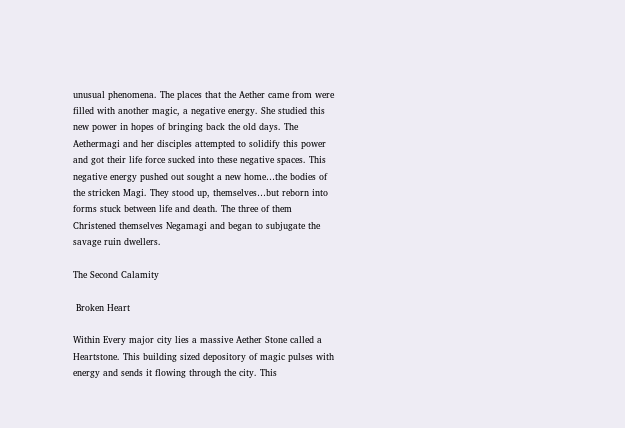unusual phenomena. The places that the Aether came from were filled with another magic, a negative energy. She studied this new power in hopes of bringing back the old days. The Aethermagi and her disciples attempted to solidify this power and got their life force sucked into these negative spaces. This negative energy pushed out sought a new home…the bodies of the stricken Magi. They stood up, themselves…but reborn into forms stuck between life and death. The three of them Christened themselves Negamagi and began to subjugate the savage ruin dwellers.

The Second Calamity

 Broken Heart

Within Every major city lies a massive Aether Stone called a Heartstone. This building sized depository of magic pulses with energy and sends it flowing through the city. This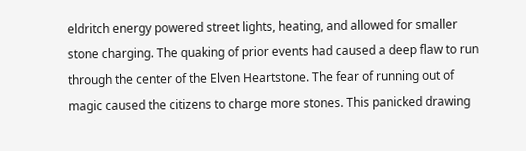eldritch energy powered street lights, heating, and allowed for smaller stone charging. The quaking of prior events had caused a deep flaw to run through the center of the Elven Heartstone. The fear of running out of magic caused the citizens to charge more stones. This panicked drawing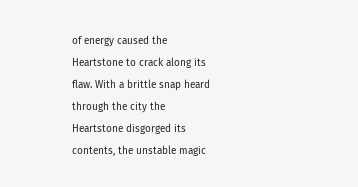of energy caused the Heartstone to crack along its flaw. With a brittle snap heard through the city the Heartstone disgorged its contents, the unstable magic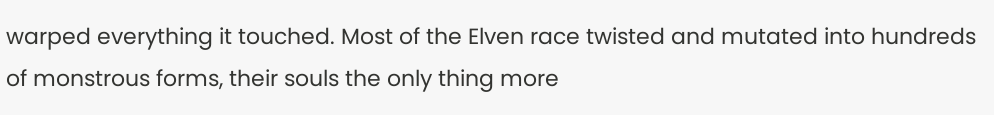warped everything it touched. Most of the Elven race twisted and mutated into hundreds of monstrous forms, their souls the only thing more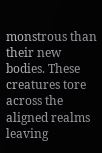monstrous than their new bodies. These creatures tore across the aligned realms leaving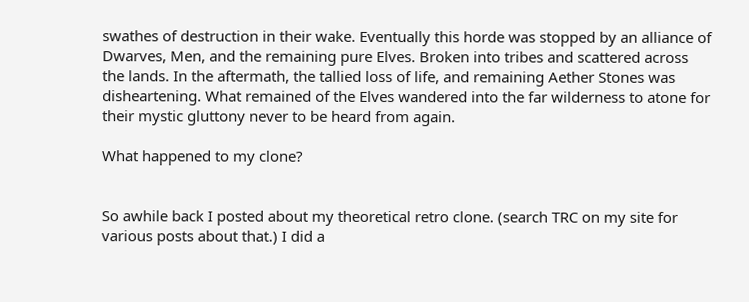swathes of destruction in their wake. Eventually this horde was stopped by an alliance of Dwarves, Men, and the remaining pure Elves. Broken into tribes and scattered across the lands. In the aftermath, the tallied loss of life, and remaining Aether Stones was disheartening. What remained of the Elves wandered into the far wilderness to atone for their mystic gluttony never to be heard from again.

What happened to my clone?


So awhile back I posted about my theoretical retro clone. (search TRC on my site for various posts about that.) I did a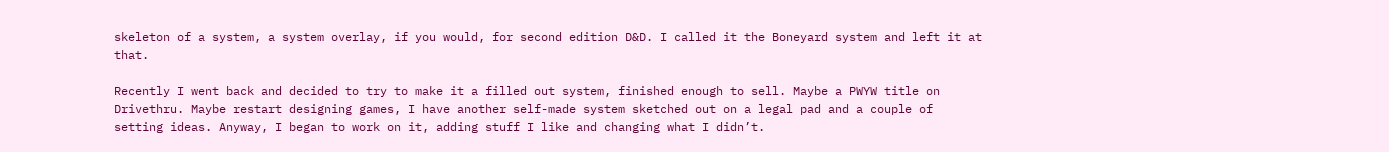skeleton of a system, a system overlay, if you would, for second edition D&D. I called it the Boneyard system and left it at that.

Recently I went back and decided to try to make it a filled out system, finished enough to sell. Maybe a PWYW title on Drivethru. Maybe restart designing games, I have another self-made system sketched out on a legal pad and a couple of setting ideas. Anyway, I began to work on it, adding stuff I like and changing what I didn’t.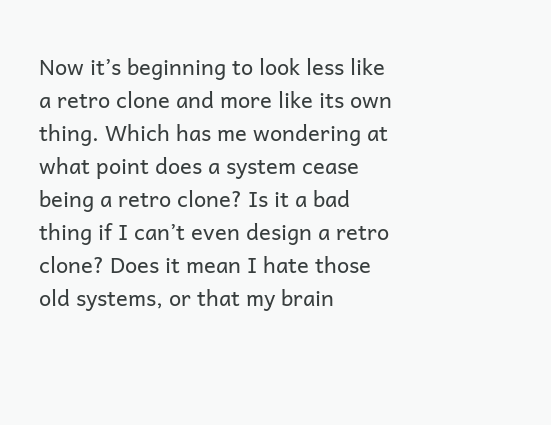Now it’s beginning to look less like a retro clone and more like its own thing. Which has me wondering at what point does a system cease being a retro clone? Is it a bad thing if I can’t even design a retro clone? Does it mean I hate those old systems, or that my brain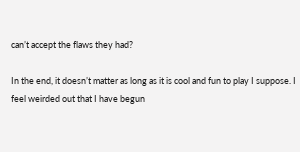can’t accept the flaws they had?

In the end, it doesn’t matter as long as it is cool and fun to play I suppose. I feel weirded out that I have begun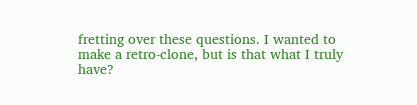fretting over these questions. I wanted to make a retro-clone, but is that what I truly have?